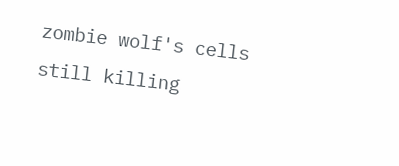zombie wolf's cells still killing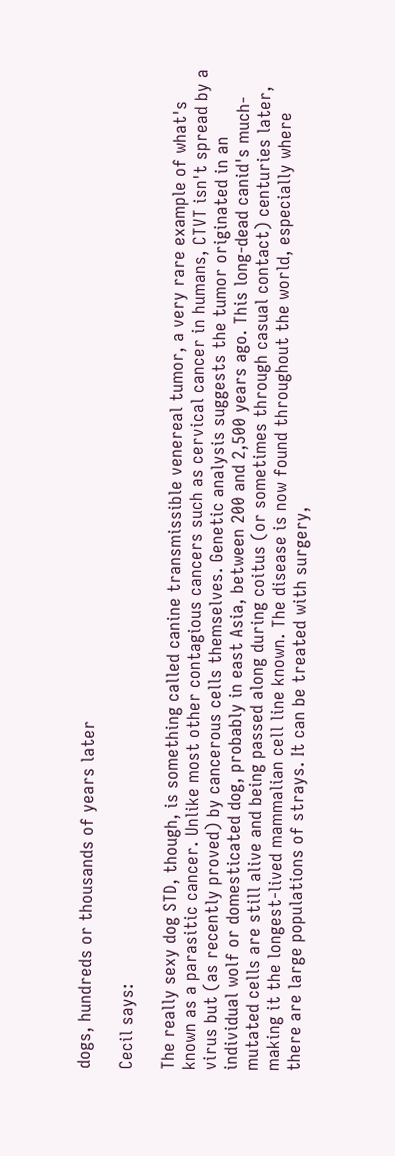dogs, hundreds or thousands of years later

Cecil says:

The really sexy dog STD, though, is something called canine transmissible venereal tumor, a very rare example of what's known as a parasitic cancer. Unlike most other contagious cancers such as cervical cancer in humans, CTVT isn't spread by a virus but (as recently proved) by cancerous cells themselves. Genetic analysis suggests the tumor originated in an individual wolf or domesticated dog, probably in east Asia, between 200 and 2,500 years ago. This long-dead canid's much-mutated cells are still alive and being passed along during coitus (or sometimes through casual contact) centuries later, making it the longest-lived mammalian cell line known. The disease is now found throughout the world, especially where there are large populations of strays. It can be treated with surgery,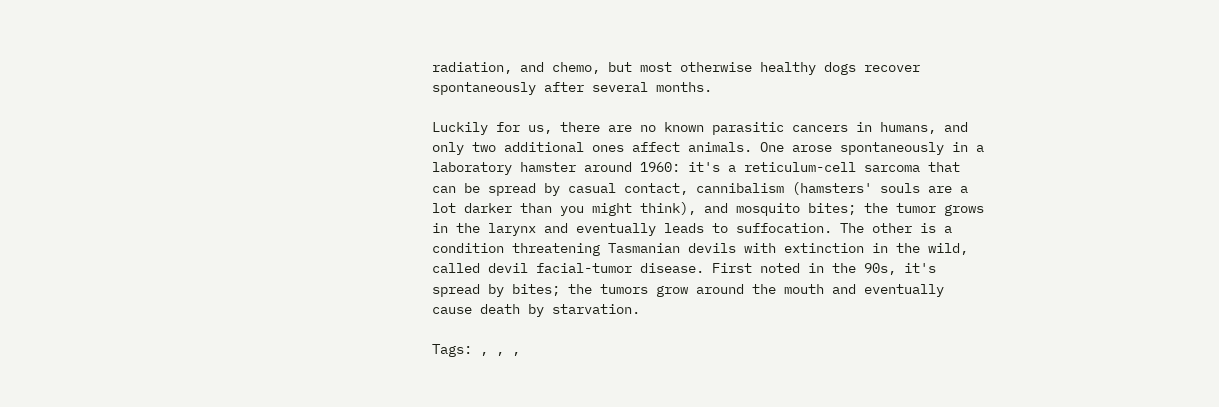radiation, and chemo, but most otherwise healthy dogs recover spontaneously after several months.

Luckily for us, there are no known parasitic cancers in humans, and only two additional ones affect animals. One arose spontaneously in a laboratory hamster around 1960: it's a reticulum-cell sarcoma that can be spread by casual contact, cannibalism (hamsters' souls are a lot darker than you might think), and mosquito bites; the tumor grows in the larynx and eventually leads to suffocation. The other is a condition threatening Tasmanian devils with extinction in the wild, called devil facial-tumor disease. First noted in the 90s, it's spread by bites; the tumors grow around the mouth and eventually cause death by starvation.

Tags: , , ,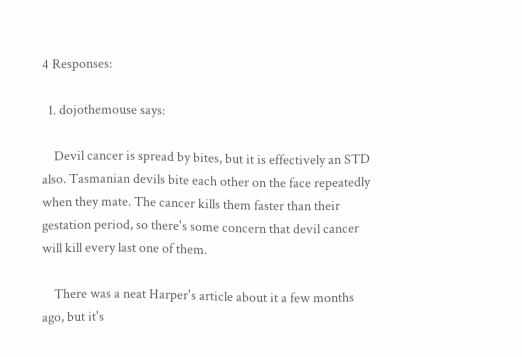4 Responses:

  1. dojothemouse says:

    Devil cancer is spread by bites, but it is effectively an STD also. Tasmanian devils bite each other on the face repeatedly when they mate. The cancer kills them faster than their gestation period, so there's some concern that devil cancer will kill every last one of them.

    There was a neat Harper's article about it a few months ago, but it's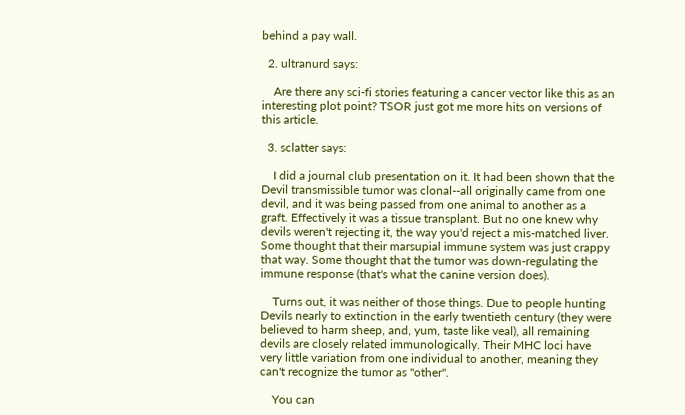behind a pay wall.

  2. ultranurd says:

    Are there any sci-fi stories featuring a cancer vector like this as an interesting plot point? TSOR just got me more hits on versions of this article.

  3. sclatter says:

    I did a journal club presentation on it. It had been shown that the Devil transmissible tumor was clonal--all originally came from one devil, and it was being passed from one animal to another as a graft. Effectively it was a tissue transplant. But no one knew why devils weren't rejecting it, the way you'd reject a mis-matched liver. Some thought that their marsupial immune system was just crappy that way. Some thought that the tumor was down-regulating the immune response (that's what the canine version does).

    Turns out, it was neither of those things. Due to people hunting Devils nearly to extinction in the early twentieth century (they were believed to harm sheep, and, yum, taste like veal), all remaining devils are closely related immunologically. Their MHC loci have very little variation from one individual to another, meaning they can't recognize the tumor as "other".

    You can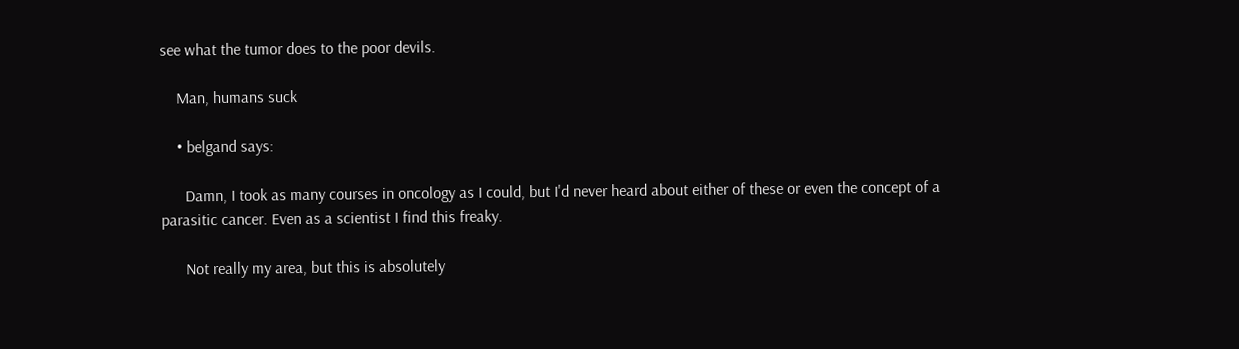see what the tumor does to the poor devils.

    Man, humans suck

    • belgand says:

      Damn, I took as many courses in oncology as I could, but I'd never heard about either of these or even the concept of a parasitic cancer. Even as a scientist I find this freaky.

      Not really my area, but this is absolutely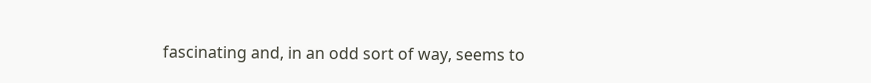fascinating and, in an odd sort of way, seems to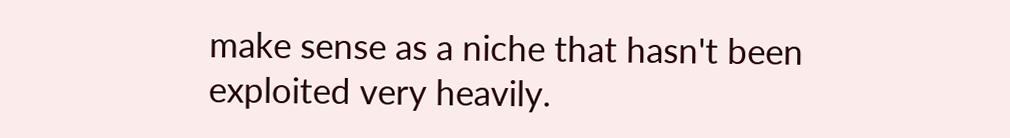make sense as a niche that hasn't been exploited very heavily.